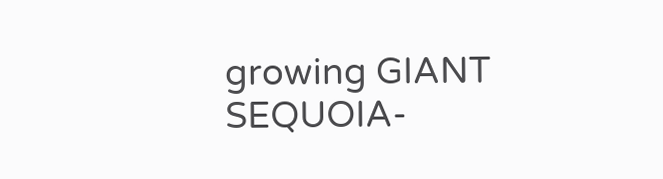growing GIANT SEQUOIA-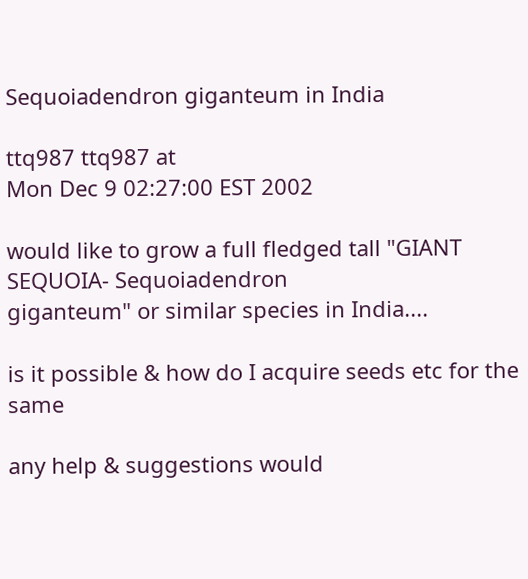Sequoiadendron giganteum in India

ttq987 ttq987 at
Mon Dec 9 02:27:00 EST 2002

would like to grow a full fledged tall "GIANT SEQUOIA- Sequoiadendron
giganteum" or similar species in India....

is it possible & how do I acquire seeds etc for the same

any help & suggestions would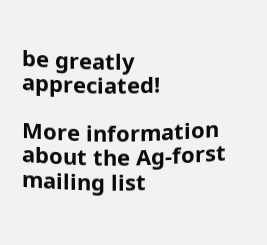be greatly appreciated!

More information about the Ag-forst mailing list